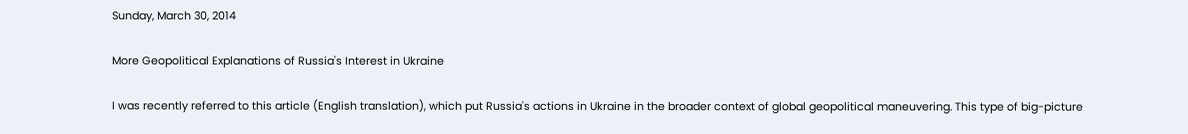Sunday, March 30, 2014

More Geopolitical Explanations of Russia's Interest in Ukraine

I was recently referred to this article (English translation), which put Russia's actions in Ukraine in the broader context of global geopolitical maneuvering. This type of big-picture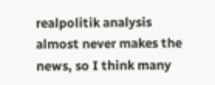realpolitik analysis almost never makes the news, so I think many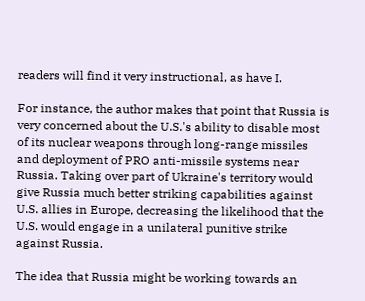readers will find it very instructional, as have I.

For instance, the author makes that point that Russia is very concerned about the U.S.'s ability to disable most of its nuclear weapons through long-range missiles and deployment of PRO anti-missile systems near Russia. Taking over part of Ukraine's territory would give Russia much better striking capabilities against U.S. allies in Europe, decreasing the likelihood that the U.S. would engage in a unilateral punitive strike against Russia.

The idea that Russia might be working towards an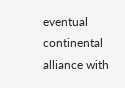eventual continental alliance with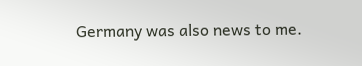Germany was also news to me.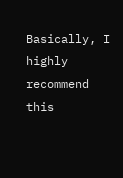Basically, I highly recommend this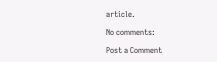article.

No comments:

Post a Comment